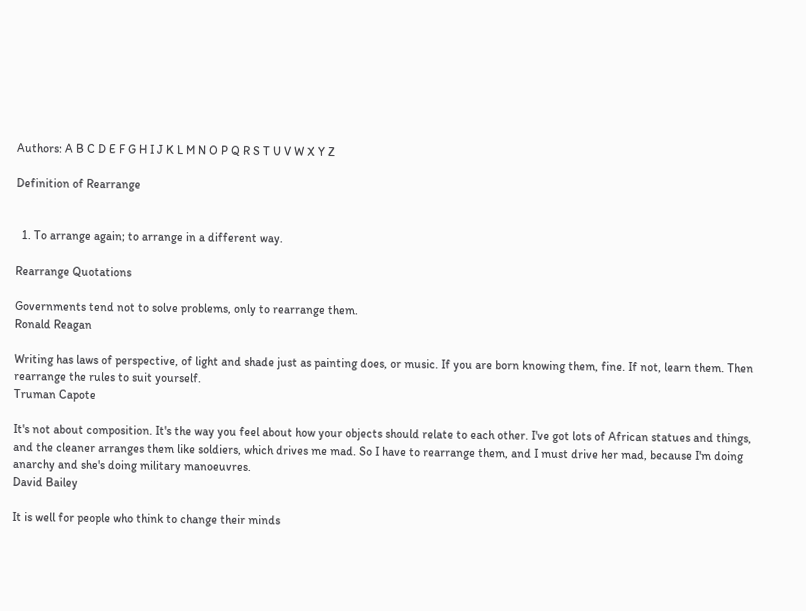Authors: A B C D E F G H I J K L M N O P Q R S T U V W X Y Z

Definition of Rearrange


  1. To arrange again; to arrange in a different way.

Rearrange Quotations

Governments tend not to solve problems, only to rearrange them.
Ronald Reagan

Writing has laws of perspective, of light and shade just as painting does, or music. If you are born knowing them, fine. If not, learn them. Then rearrange the rules to suit yourself.
Truman Capote

It's not about composition. It's the way you feel about how your objects should relate to each other. I've got lots of African statues and things, and the cleaner arranges them like soldiers, which drives me mad. So I have to rearrange them, and I must drive her mad, because I'm doing anarchy and she's doing military manoeuvres.
David Bailey

It is well for people who think to change their minds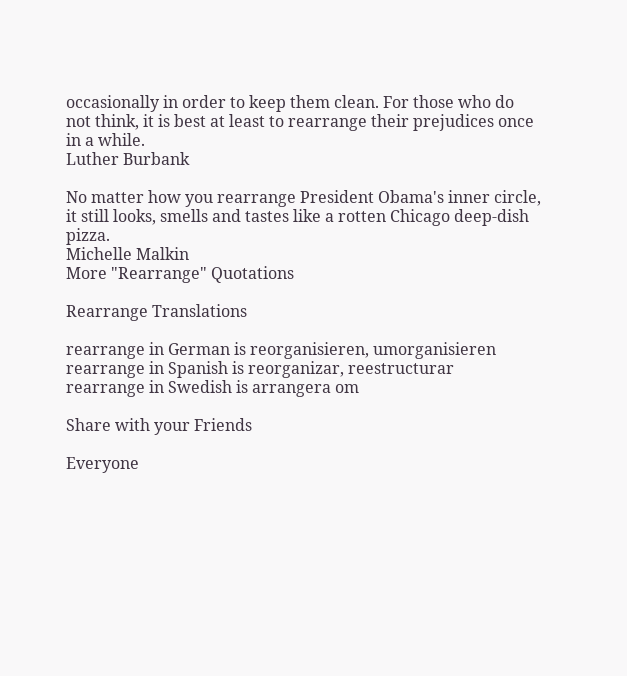occasionally in order to keep them clean. For those who do not think, it is best at least to rearrange their prejudices once in a while.
Luther Burbank

No matter how you rearrange President Obama's inner circle, it still looks, smells and tastes like a rotten Chicago deep-dish pizza.
Michelle Malkin
More "Rearrange" Quotations

Rearrange Translations

rearrange in German is reorganisieren, umorganisieren
rearrange in Spanish is reorganizar, reestructurar
rearrange in Swedish is arrangera om

Share with your Friends

Everyone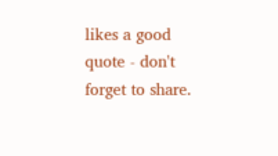likes a good quote - don't forget to share.